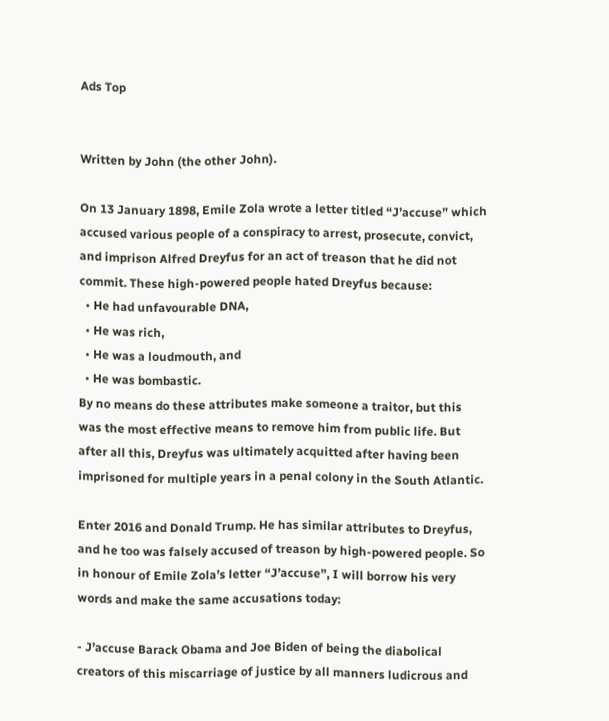Ads Top


Written by John (the other John).

On 13 January 1898, Emile Zola wrote a letter titled “J’accuse” which accused various people of a conspiracy to arrest, prosecute, convict, and imprison Alfred Dreyfus for an act of treason that he did not commit. These high-powered people hated Dreyfus because:
  • He had unfavourable DNA,
  • He was rich,
  • He was a loudmouth, and
  • He was bombastic.
By no means do these attributes make someone a traitor, but this was the most effective means to remove him from public life. But after all this, Dreyfus was ultimately acquitted after having been imprisoned for multiple years in a penal colony in the South Atlantic.

Enter 2016 and Donald Trump. He has similar attributes to Dreyfus, and he too was falsely accused of treason by high-powered people. So in honour of Emile Zola’s letter “J’accuse”, I will borrow his very words and make the same accusations today:

- J’accuse Barack Obama and Joe Biden of being the diabolical creators of this miscarriage of justice by all manners ludicrous and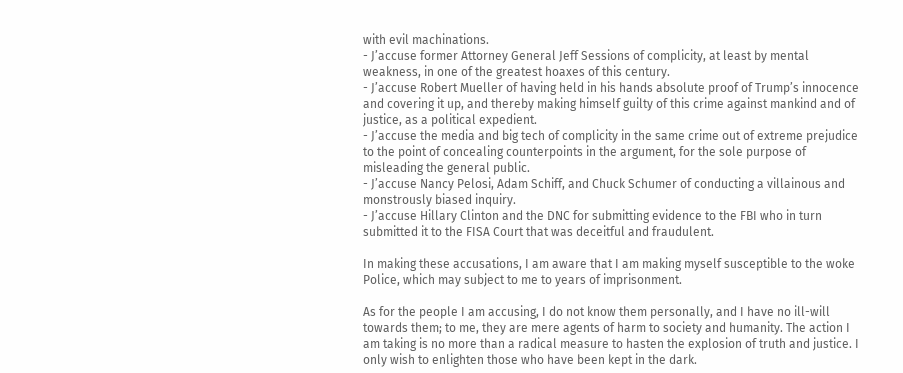with evil machinations.
- J’accuse former Attorney General Jeff Sessions of complicity, at least by mental weakness, in one of the greatest hoaxes of this century.
- J’accuse Robert Mueller of having held in his hands absolute proof of Trump’s innocence and covering it up, and thereby making himself guilty of this crime against mankind and of justice, as a political expedient.
- J’accuse the media and big tech of complicity in the same crime out of extreme prejudice to the point of concealing counterpoints in the argument, for the sole purpose of misleading the general public.
- J’accuse Nancy Pelosi, Adam Schiff, and Chuck Schumer of conducting a villainous and monstrously biased inquiry.
- J’accuse Hillary Clinton and the DNC for submitting evidence to the FBI who in turn submitted it to the FISA Court that was deceitful and fraudulent.

In making these accusations, I am aware that I am making myself susceptible to the woke Police, which may subject to me to years of imprisonment.

As for the people I am accusing, I do not know them personally, and I have no ill-will towards them; to me, they are mere agents of harm to society and humanity. The action I am taking is no more than a radical measure to hasten the explosion of truth and justice. I only wish to enlighten those who have been kept in the dark.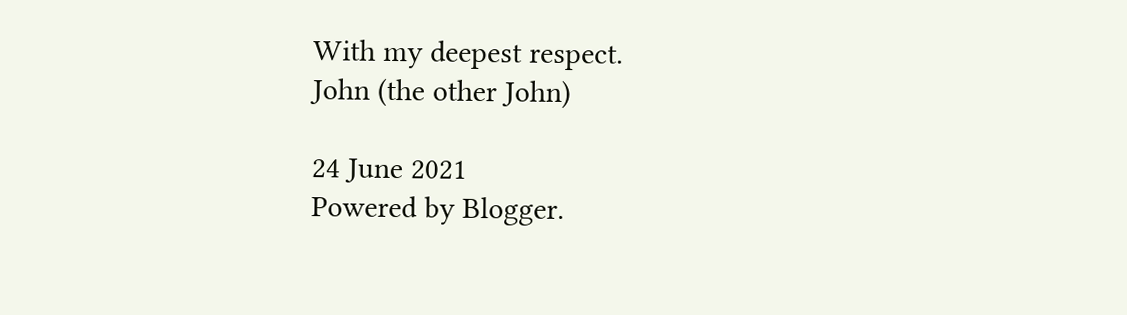With my deepest respect.
John (the other John)

24 June 2021
Powered by Blogger.